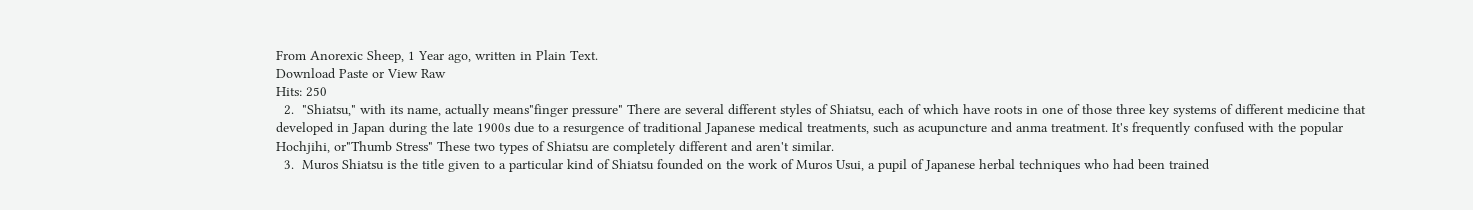From Anorexic Sheep, 1 Year ago, written in Plain Text.
Download Paste or View Raw
Hits: 250
  2.  "Shiatsu," with its name, actually means"finger pressure" There are several different styles of Shiatsu, each of which have roots in one of those three key systems of different medicine that developed in Japan during the late 1900s due to a resurgence of traditional Japanese medical treatments, such as acupuncture and anma treatment. It's frequently confused with the popular Hochjihi, or"Thumb Stress" These two types of Shiatsu are completely different and aren't similar.
  3.  Muros Shiatsu is the title given to a particular kind of Shiatsu founded on the work of Muros Usui, a pupil of Japanese herbal techniques who had been trained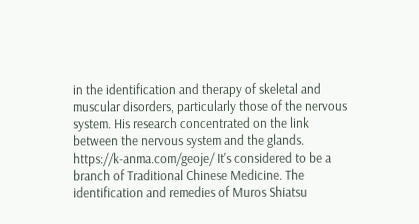in the identification and therapy of skeletal and muscular disorders, particularly those of the nervous system. His research concentrated on the link between the nervous system and the glands. https://k-anma.com/geoje/ It's considered to be a branch of Traditional Chinese Medicine. The identification and remedies of Muros Shiatsu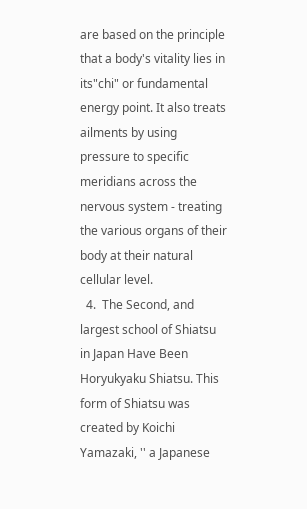are based on the principle that a body's vitality lies in its"chi" or fundamental energy point. It also treats ailments by using pressure to specific meridians across the nervous system - treating the various organs of their body at their natural cellular level.
  4.  The Second, and largest school of Shiatsu in Japan Have Been Horyukyaku Shiatsu. This form of Shiatsu was created by Koichi Yamazaki, '' a Japanese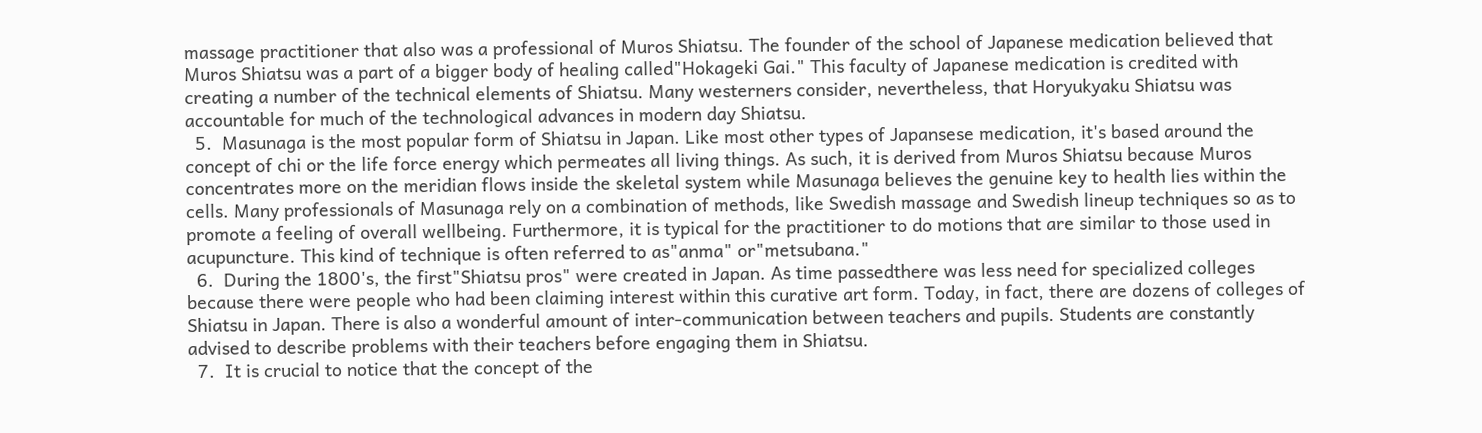massage practitioner that also was a professional of Muros Shiatsu. The founder of the school of Japanese medication believed that Muros Shiatsu was a part of a bigger body of healing called"Hokageki Gai." This faculty of Japanese medication is credited with creating a number of the technical elements of Shiatsu. Many westerners consider, nevertheless, that Horyukyaku Shiatsu was accountable for much of the technological advances in modern day Shiatsu.
  5.  Masunaga is the most popular form of Shiatsu in Japan. Like most other types of Japansese medication, it's based around the concept of chi or the life force energy which permeates all living things. As such, it is derived from Muros Shiatsu because Muros concentrates more on the meridian flows inside the skeletal system while Masunaga believes the genuine key to health lies within the cells. Many professionals of Masunaga rely on a combination of methods, like Swedish massage and Swedish lineup techniques so as to promote a feeling of overall wellbeing. Furthermore, it is typical for the practitioner to do motions that are similar to those used in acupuncture. This kind of technique is often referred to as"anma" or"metsubana."
  6.  During the 1800's, the first"Shiatsu pros" were created in Japan. As time passedthere was less need for specialized colleges because there were people who had been claiming interest within this curative art form. Today, in fact, there are dozens of colleges of Shiatsu in Japan. There is also a wonderful amount of inter-communication between teachers and pupils. Students are constantly advised to describe problems with their teachers before engaging them in Shiatsu.
  7.  It is crucial to notice that the concept of the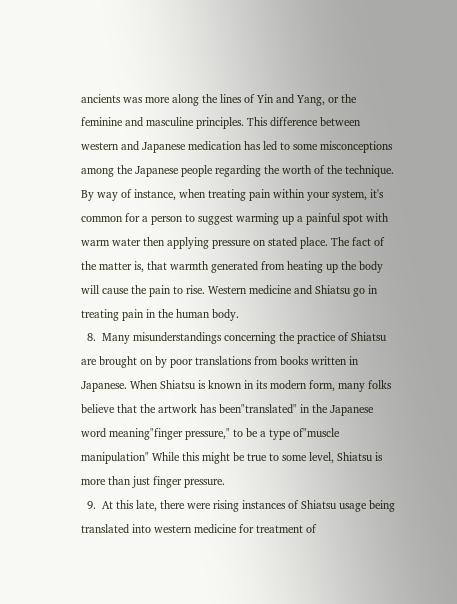ancients was more along the lines of Yin and Yang, or the feminine and masculine principles. This difference between western and Japanese medication has led to some misconceptions among the Japanese people regarding the worth of the technique. By way of instance, when treating pain within your system, it's common for a person to suggest warming up a painful spot with warm water then applying pressure on stated place. The fact of the matter is, that warmth generated from heating up the body will cause the pain to rise. Western medicine and Shiatsu go in treating pain in the human body.
  8.  Many misunderstandings concerning the practice of Shiatsu are brought on by poor translations from books written in Japanese. When Shiatsu is known in its modern form, many folks believe that the artwork has been"translated" in the Japanese word meaning"finger pressure," to be a type of"muscle manipulation" While this might be true to some level, Shiatsu is more than just finger pressure.
  9.  At this late, there were rising instances of Shiatsu usage being translated into western medicine for treatment of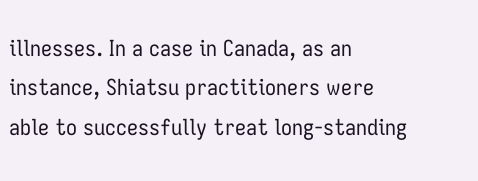illnesses. In a case in Canada, as an instance, Shiatsu practitioners were able to successfully treat long-standing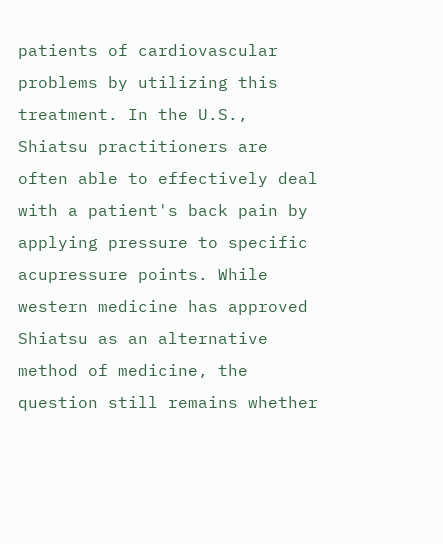patients of cardiovascular problems by utilizing this treatment. In the U.S., Shiatsu practitioners are often able to effectively deal with a patient's back pain by applying pressure to specific acupressure points. While western medicine has approved Shiatsu as an alternative method of medicine, the question still remains whether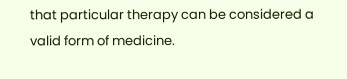that particular therapy can be considered a valid form of medicine.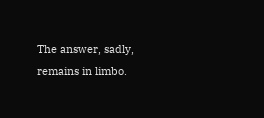The answer, sadly, remains in limbo.